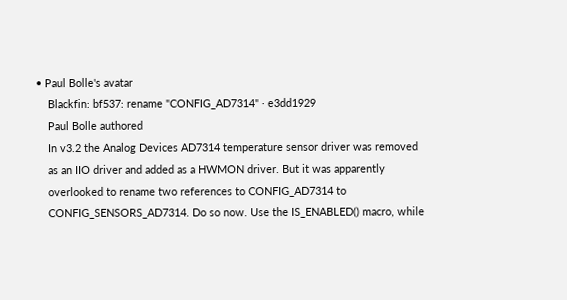• Paul Bolle's avatar
    Blackfin: bf537: rename "CONFIG_AD7314" · e3dd1929
    Paul Bolle authored
    In v3.2 the Analog Devices AD7314 temperature sensor driver was removed
    as an IIO driver and added as a HWMON driver. But it was apparently
    overlooked to rename two references to CONFIG_AD7314 to
    CONFIG_SENSORS_AD7314. Do so now. Use the IS_ENABLED() macro, while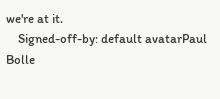we're at it.
    Signed-off-by: default avatarPaul Bolle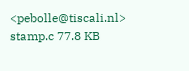<pebolle@tiscali.nl>
stamp.c 77.8 KB